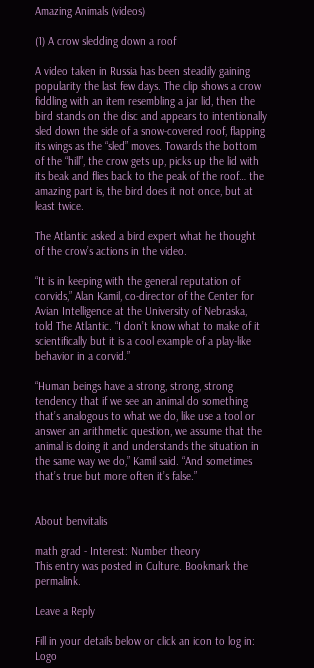Amazing Animals (videos)

(1) A crow sledding down a roof

A video taken in Russia has been steadily gaining popularity the last few days. The clip shows a crow fiddling with an item resembling a jar lid, then the bird stands on the disc and appears to intentionally sled down the side of a snow-covered roof, flapping its wings as the “sled” moves. Towards the bottom of the “hill”, the crow gets up, picks up the lid with its beak and flies back to the peak of the roof… the amazing part is, the bird does it not once, but at least twice.

The Atlantic asked a bird expert what he thought of the crow’s actions in the video.

“It is in keeping with the general reputation of corvids,” Alan Kamil, co-director of the Center for Avian Intelligence at the University of Nebraska, told The Atlantic. “I don’t know what to make of it scientifically but it is a cool example of a play-like behavior in a corvid.”

“Human beings have a strong, strong, strong tendency that if we see an animal do something that’s analogous to what we do, like use a tool or answer an arithmetic question, we assume that the animal is doing it and understands the situation in the same way we do,” Kamil said. “And sometimes that’s true but more often it’s false.”


About benvitalis

math grad - Interest: Number theory
This entry was posted in Culture. Bookmark the permalink.

Leave a Reply

Fill in your details below or click an icon to log in: Logo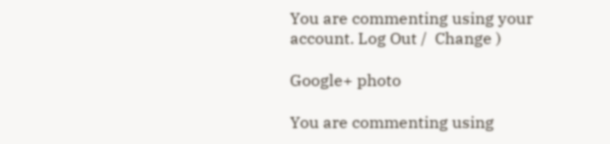You are commenting using your account. Log Out /  Change )

Google+ photo

You are commenting using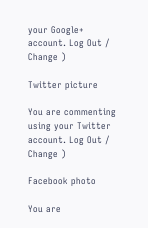your Google+ account. Log Out /  Change )

Twitter picture

You are commenting using your Twitter account. Log Out /  Change )

Facebook photo

You are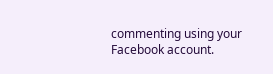commenting using your Facebook account.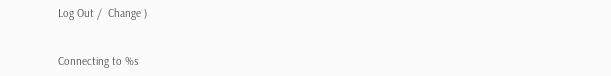Log Out /  Change )


Connecting to %s